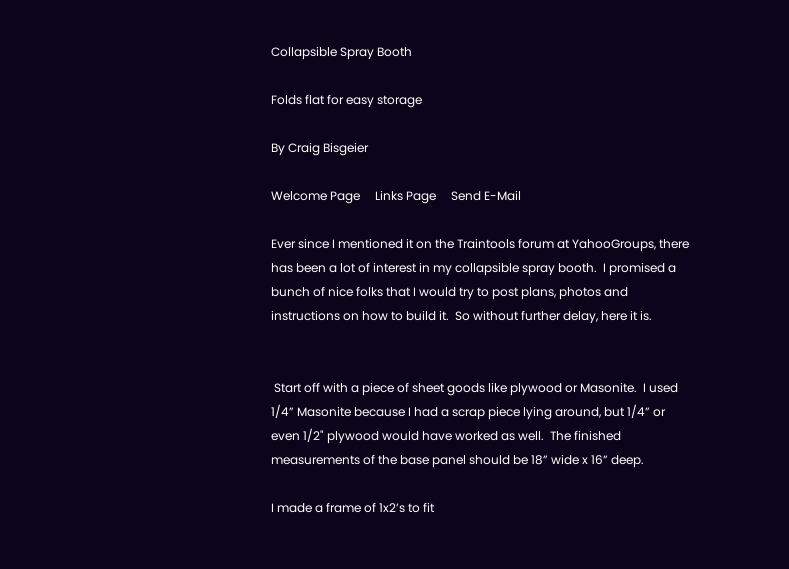Collapsible Spray Booth

Folds flat for easy storage

By Craig Bisgeier

Welcome Page     Links Page     Send E-Mail

Ever since I mentioned it on the Traintools forum at YahooGroups, there has been a lot of interest in my collapsible spray booth.  I promised a bunch of nice folks that I would try to post plans, photos and instructions on how to build it.  So without further delay, here it is.


 Start off with a piece of sheet goods like plywood or Masonite.  I used 1/4” Masonite because I had a scrap piece lying around, but 1/4” or even 1/2" plywood would have worked as well.  The finished measurements of the base panel should be 18” wide x 16” deep.

I made a frame of 1x2’s to fit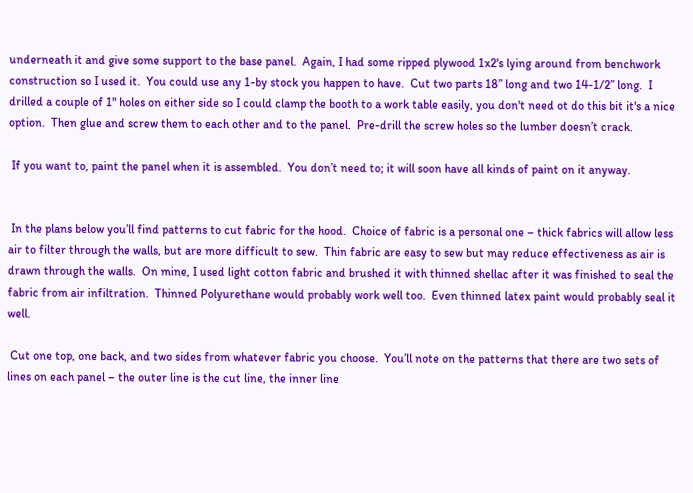underneath it and give some support to the base panel.  Again, I had some ripped plywood 1x2's lying around from benchwork construction so I used it.  You could use any 1-by stock you happen to have.  Cut two parts 18” long and two 14-1/2” long.  I drilled a couple of 1" holes on either side so I could clamp the booth to a work table easily, you don't need ot do this bit it's a nice option.  Then glue and screw them to each other and to the panel.  Pre-drill the screw holes so the lumber doesn’t crack.

 If you want to, paint the panel when it is assembled.  You don’t need to; it will soon have all kinds of paint on it anyway.


 In the plans below you’ll find patterns to cut fabric for the hood.  Choice of fabric is a personal one – thick fabrics will allow less air to filter through the walls, but are more difficult to sew.  Thin fabric are easy to sew but may reduce effectiveness as air is drawn through the walls.  On mine, I used light cotton fabric and brushed it with thinned shellac after it was finished to seal the fabric from air infiltration.  Thinned Polyurethane would probably work well too.  Even thinned latex paint would probably seal it well.

 Cut one top, one back, and two sides from whatever fabric you choose.  You’ll note on the patterns that there are two sets of lines on each panel – the outer line is the cut line, the inner line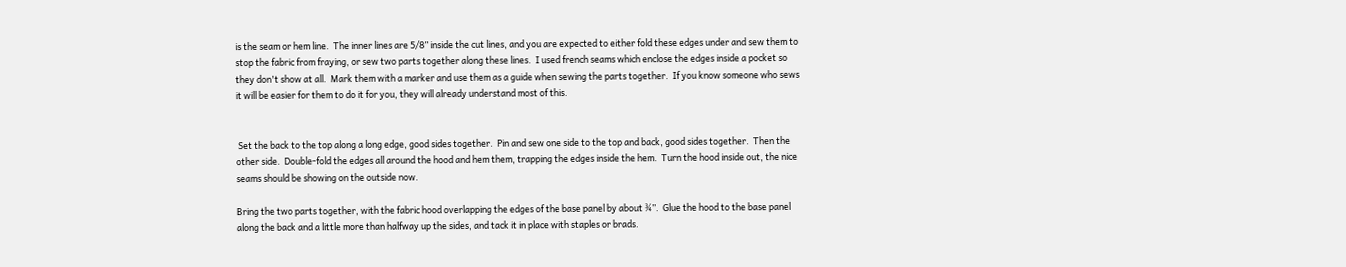is the seam or hem line.  The inner lines are 5/8” inside the cut lines, and you are expected to either fold these edges under and sew them to stop the fabric from fraying, or sew two parts together along these lines.  I used french seams which enclose the edges inside a pocket so they don't show at all.  Mark them with a marker and use them as a guide when sewing the parts together.  If you know someone who sews it will be easier for them to do it for you, they will already understand most of this.


 Set the back to the top along a long edge, good sides together.  Pin and sew one side to the top and back, good sides together.  Then the other side.  Double-fold the edges all around the hood and hem them, trapping the edges inside the hem.  Turn the hood inside out, the nice seams should be showing on the outside now.

Bring the two parts together, with the fabric hood overlapping the edges of the base panel by about ¾”.  Glue the hood to the base panel along the back and a little more than halfway up the sides, and tack it in place with staples or brads.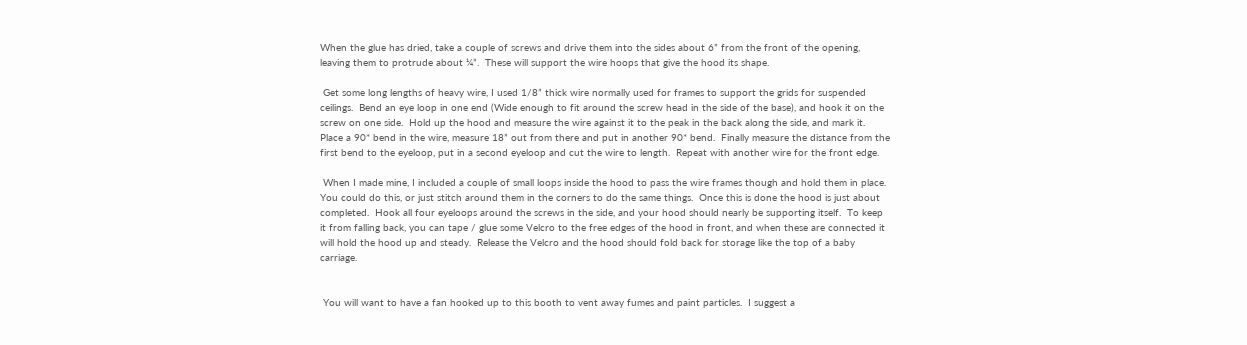When the glue has dried, take a couple of screws and drive them into the sides about 6” from the front of the opening, leaving them to protrude about ¼”.  These will support the wire hoops that give the hood its shape.

 Get some long lengths of heavy wire, I used 1/8” thick wire normally used for frames to support the grids for suspended ceilings.  Bend an eye loop in one end (Wide enough to fit around the screw head in the side of the base), and hook it on the screw on one side.  Hold up the hood and measure the wire against it to the peak in the back along the side, and mark it.  Place a 90* bend in the wire, measure 18” out from there and put in another 90* bend.  Finally measure the distance from the first bend to the eyeloop, put in a second eyeloop and cut the wire to length.  Repeat with another wire for the front edge.

 When I made mine, I included a couple of small loops inside the hood to pass the wire frames though and hold them in place.  You could do this, or just stitch around them in the corners to do the same things.  Once this is done the hood is just about completed.  Hook all four eyeloops around the screws in the side, and your hood should nearly be supporting itself.  To keep it from falling back, you can tape / glue some Velcro to the free edges of the hood in front, and when these are connected it will hold the hood up and steady.  Release the Velcro and the hood should fold back for storage like the top of a baby carriage.


 You will want to have a fan hooked up to this booth to vent away fumes and paint particles.  I suggest a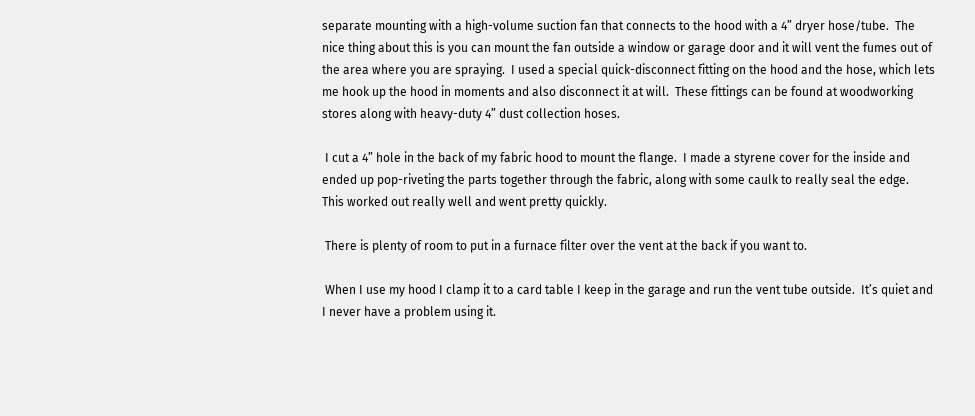separate mounting with a high-volume suction fan that connects to the hood with a 4” dryer hose/tube.  The nice thing about this is you can mount the fan outside a window or garage door and it will vent the fumes out of the area where you are spraying.  I used a special quick-disconnect fitting on the hood and the hose, which lets me hook up the hood in moments and also disconnect it at will.  These fittings can be found at woodworking stores along with heavy-duty 4” dust collection hoses.

 I cut a 4” hole in the back of my fabric hood to mount the flange.  I made a styrene cover for the inside and ended up pop-riveting the parts together through the fabric, along with some caulk to really seal the edge.  This worked out really well and went pretty quickly.

 There is plenty of room to put in a furnace filter over the vent at the back if you want to.

 When I use my hood I clamp it to a card table I keep in the garage and run the vent tube outside.  It’s quiet and I never have a problem using it.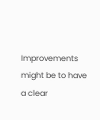Improvements might be to have a clear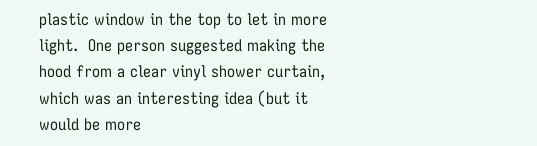plastic window in the top to let in more light.  One person suggested making the hood from a clear vinyl shower curtain, which was an interesting idea (but it would be more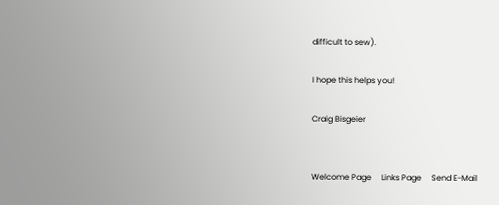difficult to sew).

I hope this helps you!

Craig Bisgeier


Welcome Page     Links Page     Send E-Mail